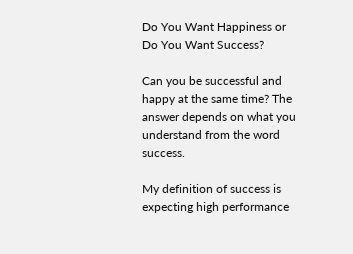Do You Want Happiness or Do You Want Success?

Can you be successful and happy at the same time? The answer depends on what you understand from the word success.

My definition of success is expecting high performance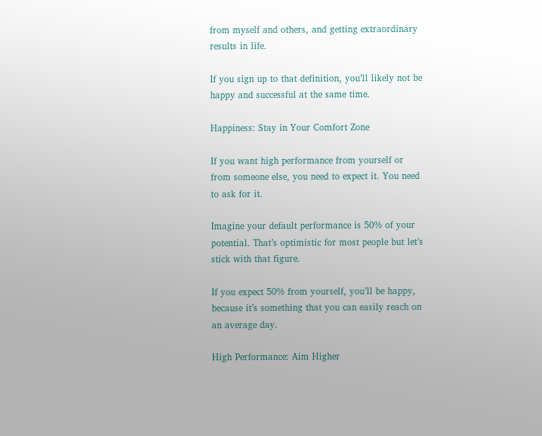from myself and others, and getting extraordinary results in life.

If you sign up to that definition, you’ll likely not be happy and successful at the same time.

Happiness: Stay in Your Comfort Zone

If you want high performance from yourself or from someone else, you need to expect it. You need to ask for it.

Imagine your default performance is 50% of your potential. That’s optimistic for most people but let’s stick with that figure.

If you expect 50% from yourself, you’ll be happy, because it’s something that you can easily reach on an average day.

High Performance: Aim Higher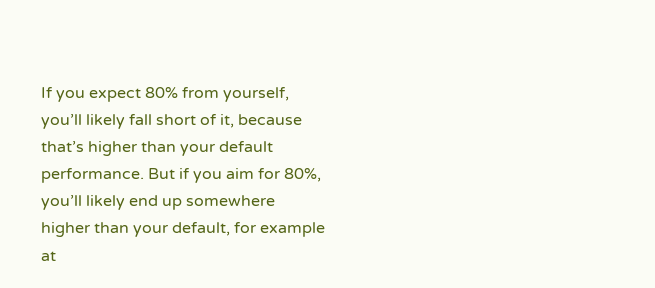If you expect 80% from yourself, you’ll likely fall short of it, because that’s higher than your default performance. But if you aim for 80%, you’ll likely end up somewhere higher than your default, for example at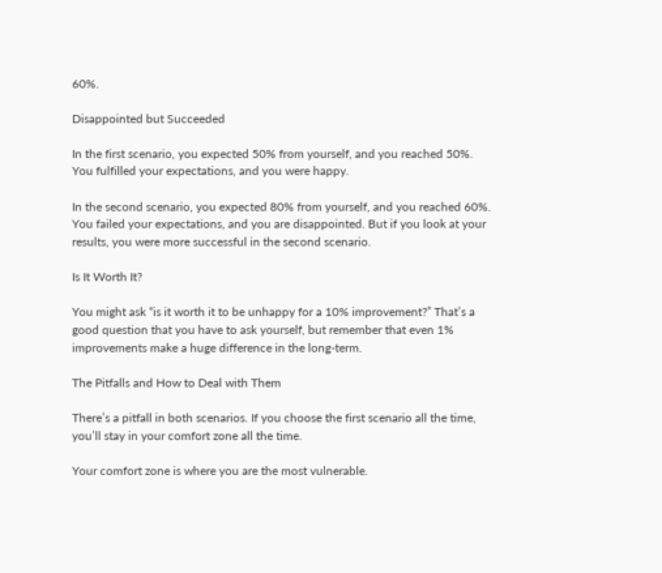60%.

Disappointed but Succeeded

In the first scenario, you expected 50% from yourself, and you reached 50%. You fulfilled your expectations, and you were happy.

In the second scenario, you expected 80% from yourself, and you reached 60%. You failed your expectations, and you are disappointed. But if you look at your results, you were more successful in the second scenario.

Is It Worth It?

You might ask “is it worth it to be unhappy for a 10% improvement?” That’s a good question that you have to ask yourself, but remember that even 1% improvements make a huge difference in the long-term.

The Pitfalls and How to Deal with Them

There’s a pitfall in both scenarios. If you choose the first scenario all the time, you’ll stay in your comfort zone all the time.

Your comfort zone is where you are the most vulnerable.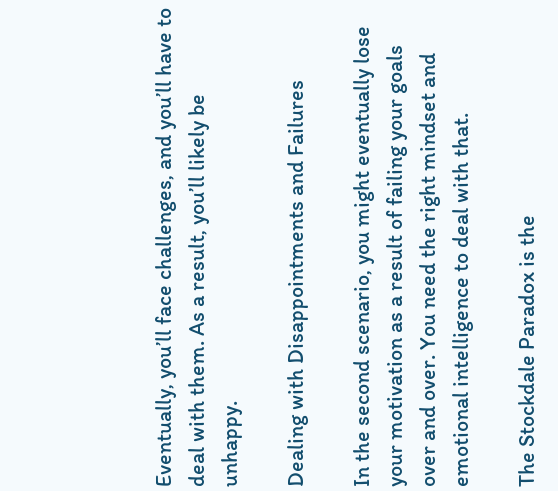Eventually, you’ll face challenges, and you’ll have to deal with them. As a result, you’ll likely be unhappy.

Dealing with Disappointments and Failures

In the second scenario, you might eventually lose your motivation as a result of failing your goals over and over. You need the right mindset and emotional intelligence to deal with that.

The Stockdale Paradox is the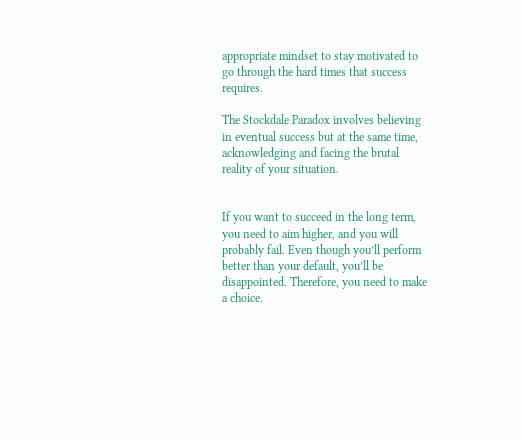appropriate mindset to stay motivated to go through the hard times that success requires.

The Stockdale Paradox involves believing in eventual success but at the same time, acknowledging and facing the brutal reality of your situation.


If you want to succeed in the long term, you need to aim higher, and you will probably fail. Even though you’ll perform better than your default, you’ll be disappointed. Therefore, you need to make a choice.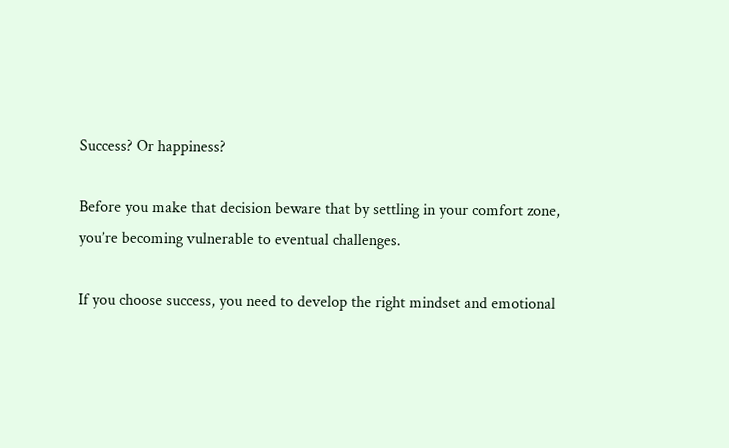Success? Or happiness?

Before you make that decision beware that by settling in your comfort zone, you’re becoming vulnerable to eventual challenges.

If you choose success, you need to develop the right mindset and emotional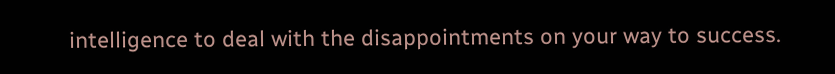intelligence to deal with the disappointments on your way to success.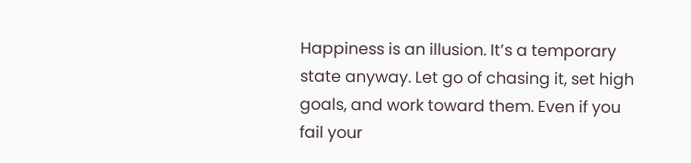Happiness is an illusion. It’s a temporary state anyway. Let go of chasing it, set high goals, and work toward them. Even if you fail your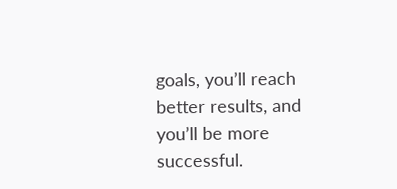goals, you’ll reach better results, and you’ll be more successful.